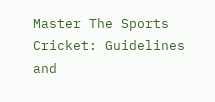Master The Sports Cricket: Guidelines and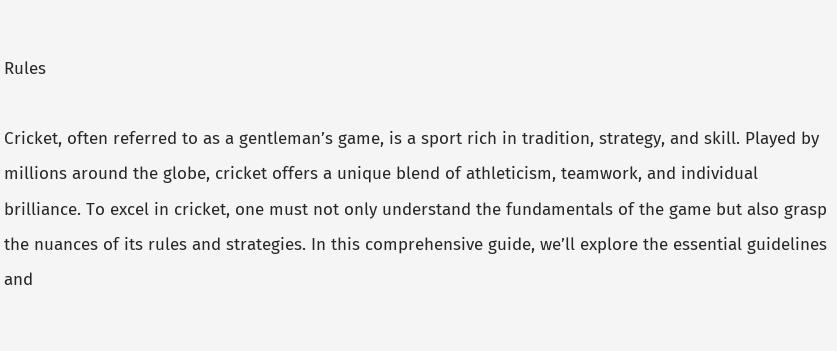Rules

Cricket, often referred to as a gentleman’s game, is a sport rich in tradition, strategy, and skill. Played by millions around the globe, cricket offers a unique blend of athleticism, teamwork, and individual brilliance. To excel in cricket, one must not only understand the fundamentals of the game but also grasp the nuances of its rules and strategies. In this comprehensive guide, we’ll explore the essential guidelines and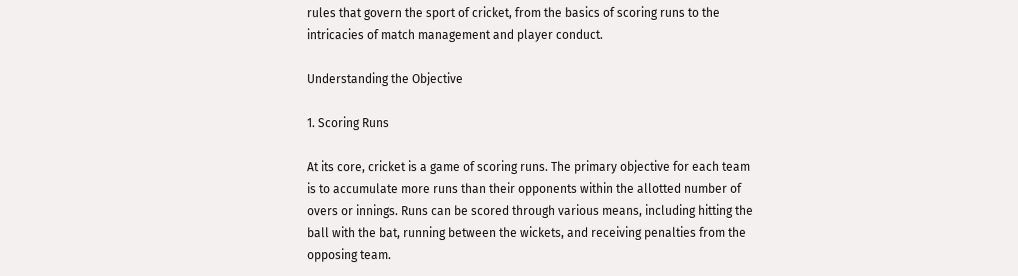rules that govern the sport of cricket, from the basics of scoring runs to the intricacies of match management and player conduct.

Understanding the Objective

1. Scoring Runs

At its core, cricket is a game of scoring runs. The primary objective for each team is to accumulate more runs than their opponents within the allotted number of overs or innings. Runs can be scored through various means, including hitting the ball with the bat, running between the wickets, and receiving penalties from the opposing team.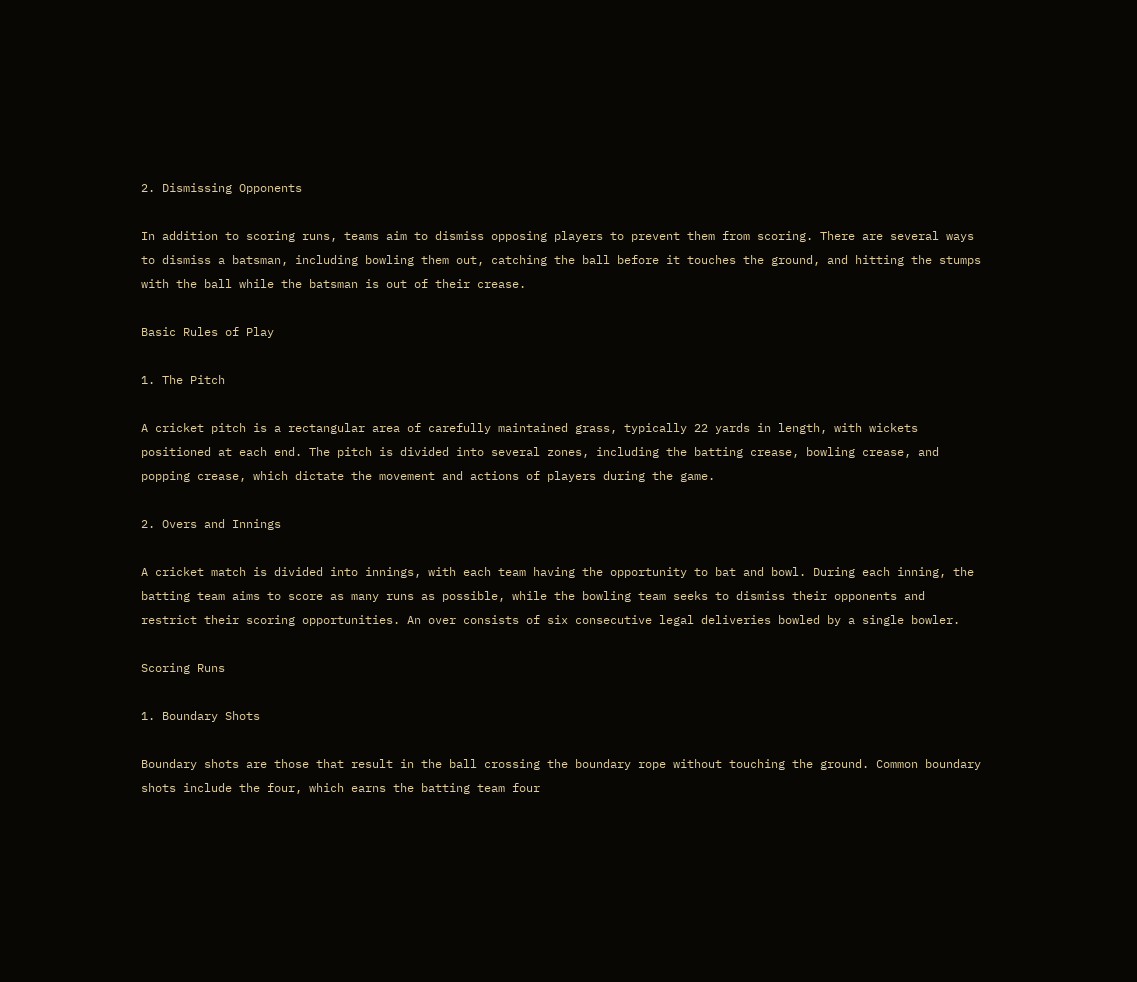2. Dismissing Opponents

In addition to scoring runs, teams aim to dismiss opposing players to prevent them from scoring. There are several ways to dismiss a batsman, including bowling them out, catching the ball before it touches the ground, and hitting the stumps with the ball while the batsman is out of their crease.

Basic Rules of Play

1. The Pitch

A cricket pitch is a rectangular area of carefully maintained grass, typically 22 yards in length, with wickets positioned at each end. The pitch is divided into several zones, including the batting crease, bowling crease, and popping crease, which dictate the movement and actions of players during the game.

2. Overs and Innings

A cricket match is divided into innings, with each team having the opportunity to bat and bowl. During each inning, the batting team aims to score as many runs as possible, while the bowling team seeks to dismiss their opponents and restrict their scoring opportunities. An over consists of six consecutive legal deliveries bowled by a single bowler.

Scoring Runs

1. Boundary Shots

Boundary shots are those that result in the ball crossing the boundary rope without touching the ground. Common boundary shots include the four, which earns the batting team four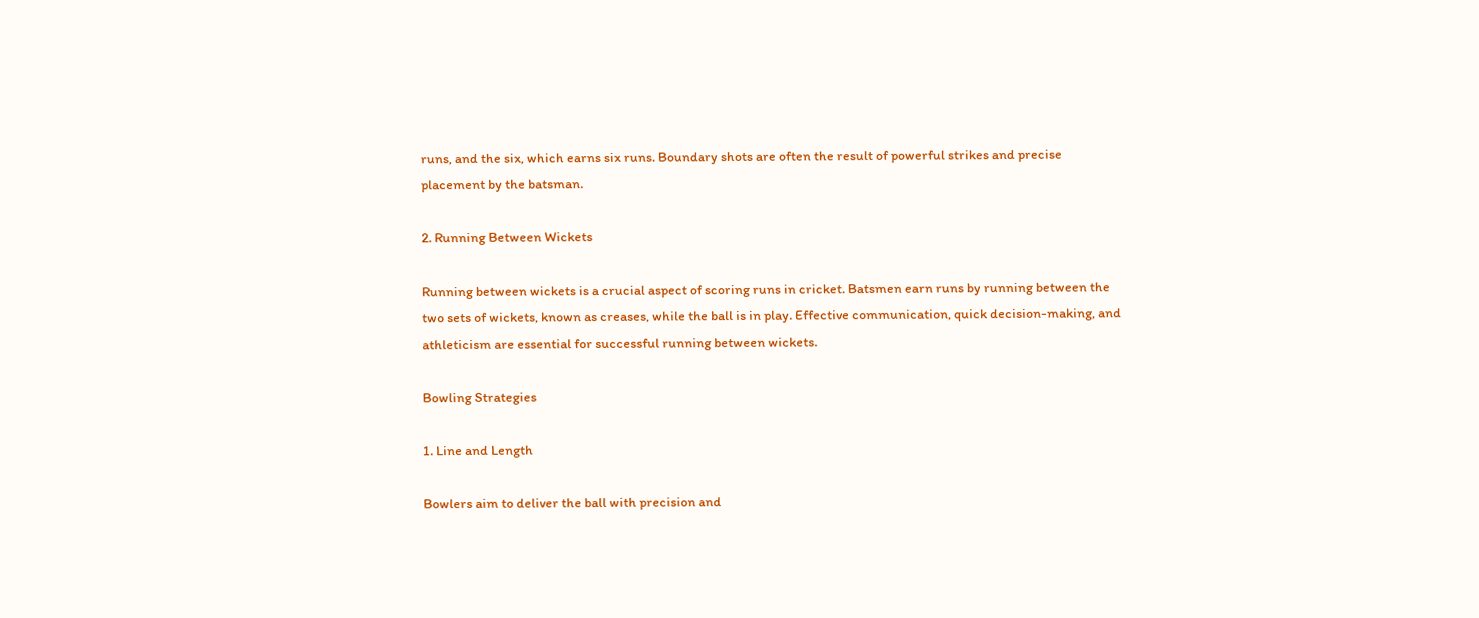runs, and the six, which earns six runs. Boundary shots are often the result of powerful strikes and precise placement by the batsman.

2. Running Between Wickets

Running between wickets is a crucial aspect of scoring runs in cricket. Batsmen earn runs by running between the two sets of wickets, known as creases, while the ball is in play. Effective communication, quick decision-making, and athleticism are essential for successful running between wickets.

Bowling Strategies

1. Line and Length

Bowlers aim to deliver the ball with precision and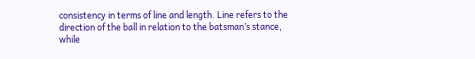consistency in terms of line and length. Line refers to the direction of the ball in relation to the batsman’s stance, while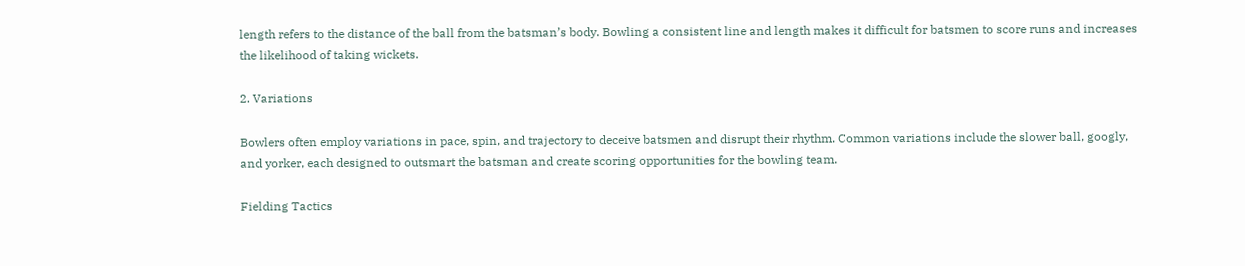length refers to the distance of the ball from the batsman’s body. Bowling a consistent line and length makes it difficult for batsmen to score runs and increases the likelihood of taking wickets.

2. Variations

Bowlers often employ variations in pace, spin, and trajectory to deceive batsmen and disrupt their rhythm. Common variations include the slower ball, googly, and yorker, each designed to outsmart the batsman and create scoring opportunities for the bowling team.

Fielding Tactics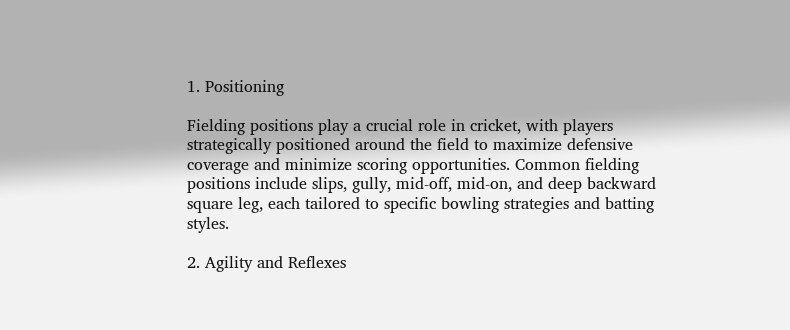1. Positioning

Fielding positions play a crucial role in cricket, with players strategically positioned around the field to maximize defensive coverage and minimize scoring opportunities. Common fielding positions include slips, gully, mid-off, mid-on, and deep backward square leg, each tailored to specific bowling strategies and batting styles.

2. Agility and Reflexes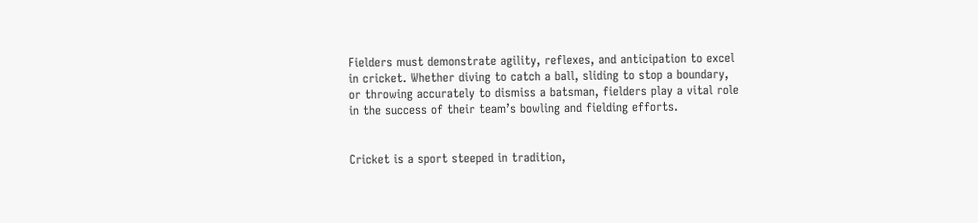Fielders must demonstrate agility, reflexes, and anticipation to excel in cricket. Whether diving to catch a ball, sliding to stop a boundary, or throwing accurately to dismiss a batsman, fielders play a vital role in the success of their team’s bowling and fielding efforts.


Cricket is a sport steeped in tradition,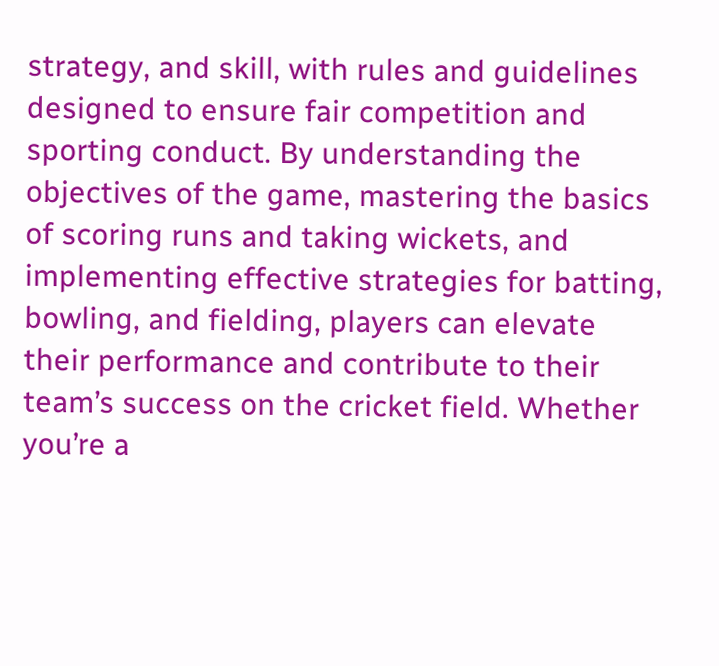strategy, and skill, with rules and guidelines designed to ensure fair competition and sporting conduct. By understanding the objectives of the game, mastering the basics of scoring runs and taking wickets, and implementing effective strategies for batting, bowling, and fielding, players can elevate their performance and contribute to their team’s success on the cricket field. Whether you’re a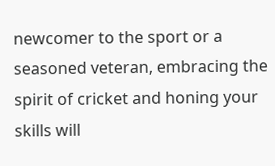newcomer to the sport or a seasoned veteran, embracing the spirit of cricket and honing your skills will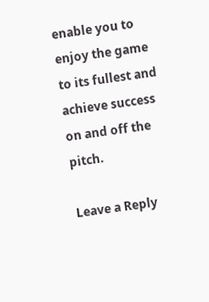enable you to enjoy the game to its fullest and achieve success on and off the pitch.

Leave a Reply